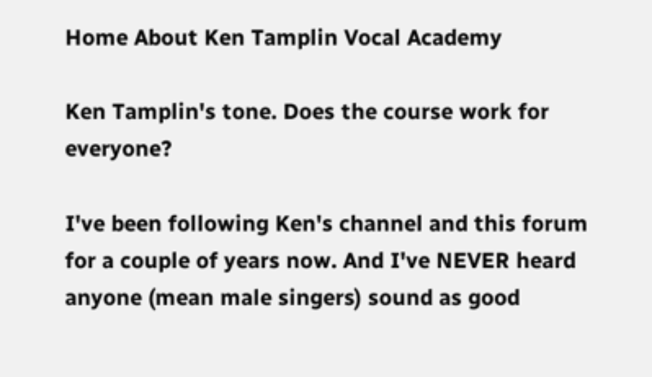Home About Ken Tamplin Vocal Academy

Ken Tamplin's tone. Does the course work for everyone?

I've been following Ken's channel and this forum for a couple of years now. And I've NEVER heard anyone (mean male singers) sound as good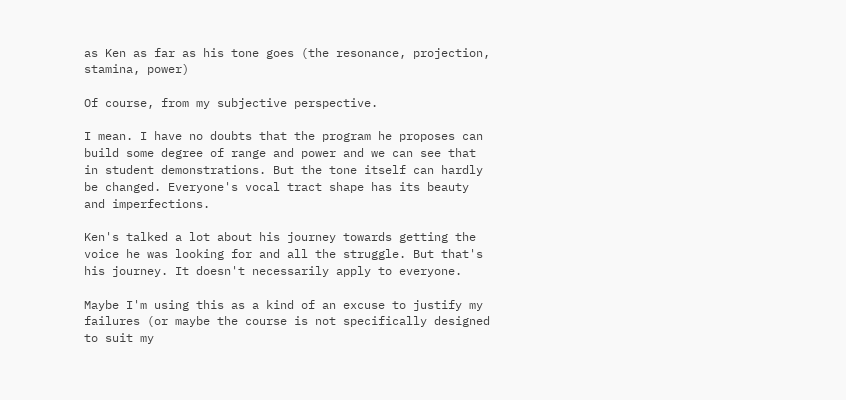as Ken as far as his tone goes (the resonance, projection, stamina, power)

Of course, from my subjective perspective.

I mean. I have no doubts that the program he proposes can build some degree of range and power and we can see that in student demonstrations. But the tone itself can hardly be changed. Everyone's vocal tract shape has its beauty and imperfections.

Ken's talked a lot about his journey towards getting the voice he was looking for and all the struggle. But that's his journey. It doesn't necessarily apply to everyone.

Maybe I'm using this as a kind of an excuse to justify my failures (or maybe the course is not specifically designed to suit my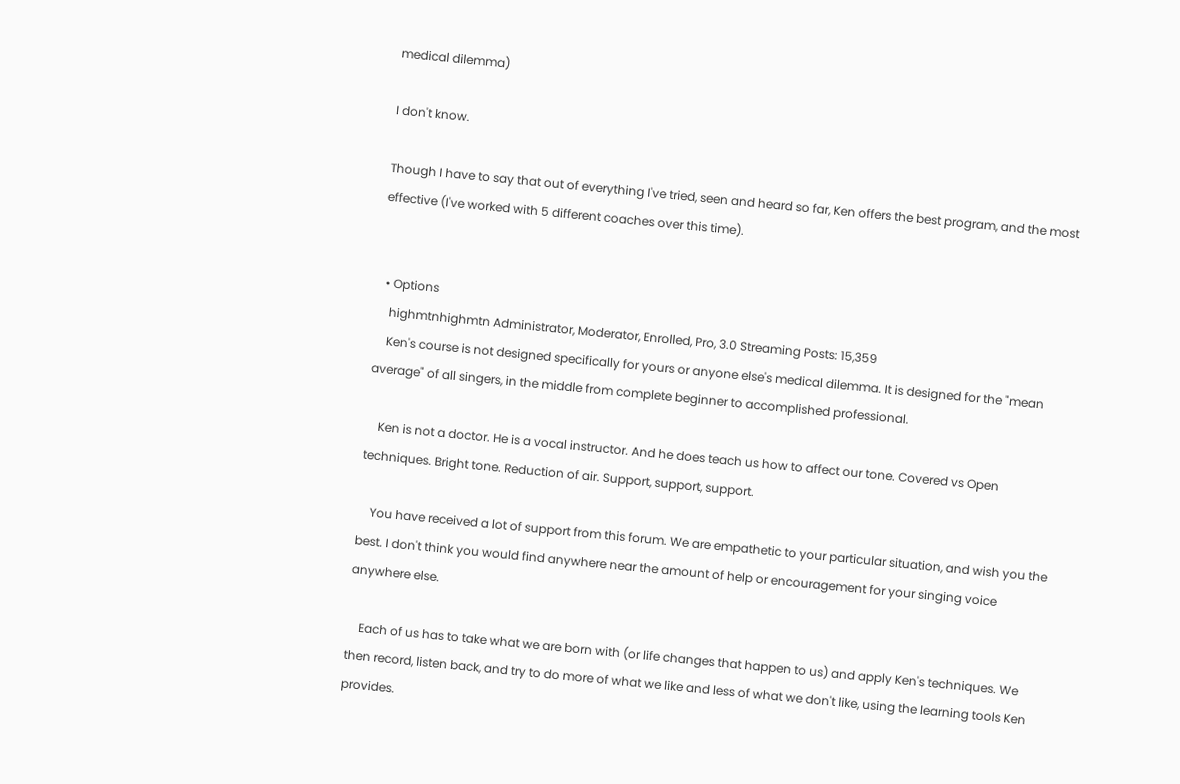medical dilemma)

I don't know.

Though I have to say that out of everything I've tried, seen and heard so far, Ken offers the best program, and the most effective (I've worked with 5 different coaches over this time).


  • Options
    highmtnhighmtn Administrator, Moderator, Enrolled, Pro, 3.0 Streaming Posts: 15,359
    Ken's course is not designed specifically for yours or anyone else's medical dilemma. It is designed for the "mean average" of all singers, in the middle from complete beginner to accomplished professional.

    Ken is not a doctor. He is a vocal instructor. And he does teach us how to affect our tone. Covered vs Open techniques. Bright tone. Reduction of air. Support, support, support.

    You have received a lot of support from this forum. We are empathetic to your particular situation, and wish you the best. I don't think you would find anywhere near the amount of help or encouragement for your singing voice anywhere else.

    Each of us has to take what we are born with (or life changes that happen to us) and apply Ken's techniques. We then record, listen back, and try to do more of what we like and less of what we don't like, using the learning tools Ken provides.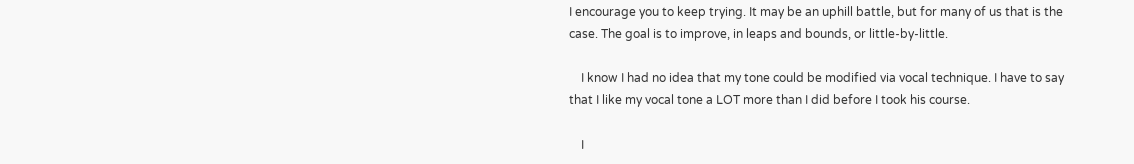I encourage you to keep trying. It may be an uphill battle, but for many of us that is the case. The goal is to improve, in leaps and bounds, or little-by-little.

    I know I had no idea that my tone could be modified via vocal technique. I have to say that I like my vocal tone a LOT more than I did before I took his course.

    I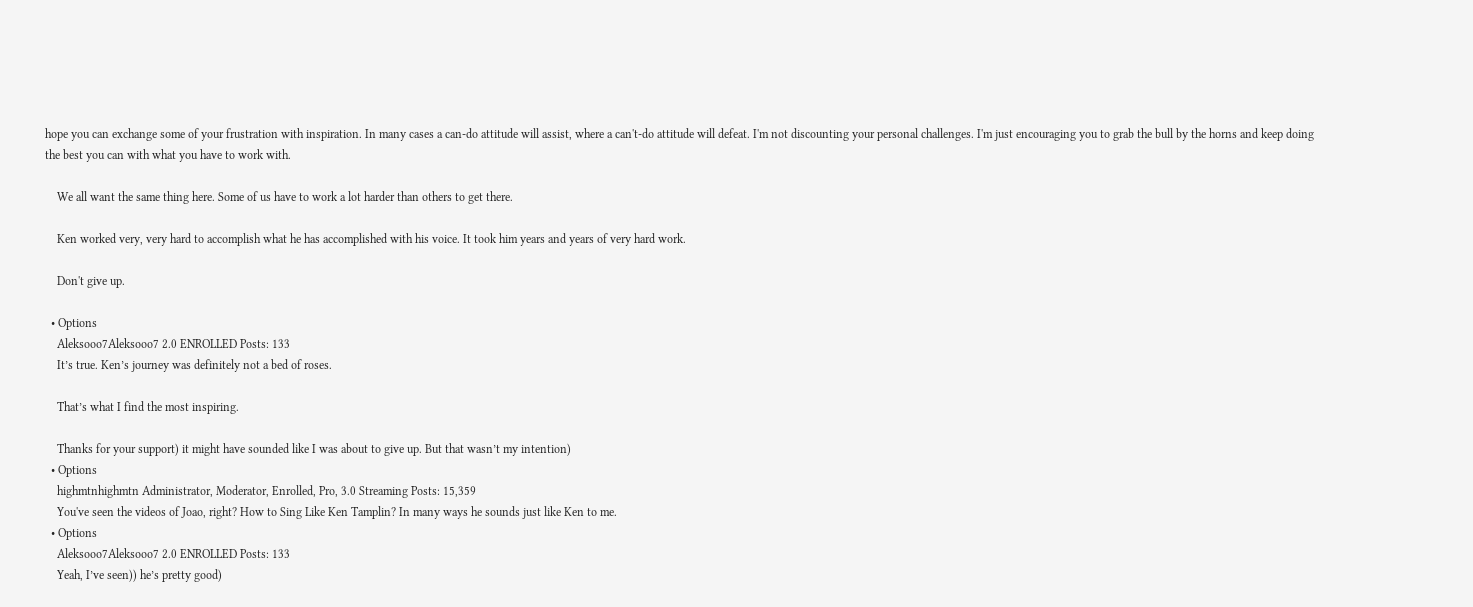hope you can exchange some of your frustration with inspiration. In many cases a can-do attitude will assist, where a can't-do attitude will defeat. I'm not discounting your personal challenges. I'm just encouraging you to grab the bull by the horns and keep doing the best you can with what you have to work with.

    We all want the same thing here. Some of us have to work a lot harder than others to get there.

    Ken worked very, very hard to accomplish what he has accomplished with his voice. It took him years and years of very hard work.

    Don't give up.

  • Options
    Aleksooo7Aleksooo7 2.0 ENROLLED Posts: 133
    It’s true. Ken’s journey was definitely not a bed of roses.

    That’s what I find the most inspiring.

    Thanks for your support) it might have sounded like I was about to give up. But that wasn’t my intention)
  • Options
    highmtnhighmtn Administrator, Moderator, Enrolled, Pro, 3.0 Streaming Posts: 15,359
    You've seen the videos of Joao, right? How to Sing Like Ken Tamplin? In many ways he sounds just like Ken to me.
  • Options
    Aleksooo7Aleksooo7 2.0 ENROLLED Posts: 133
    Yeah, I’ve seen)) he’s pretty good)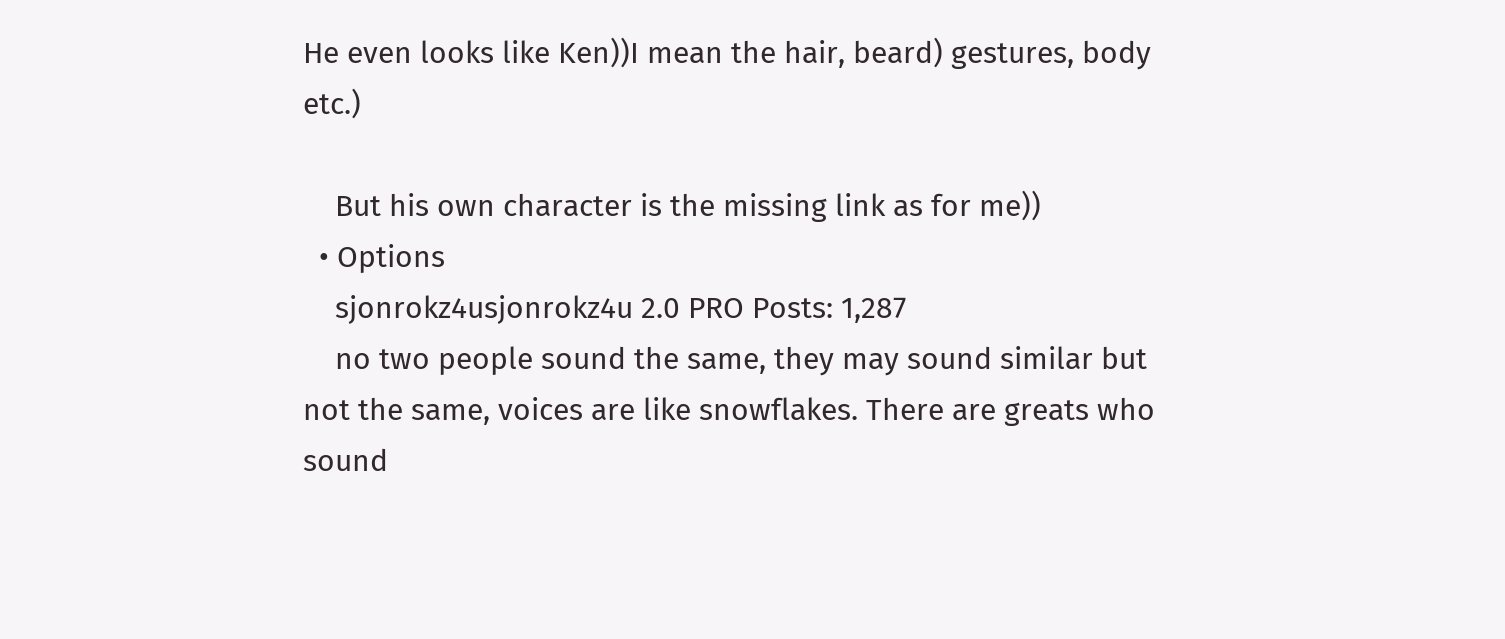He even looks like Ken))I mean the hair, beard) gestures, body etc.)

    But his own character is the missing link as for me))
  • Options
    sjonrokz4usjonrokz4u 2.0 PRO Posts: 1,287
    no two people sound the same, they may sound similar but not the same, voices are like snowflakes. There are greats who sound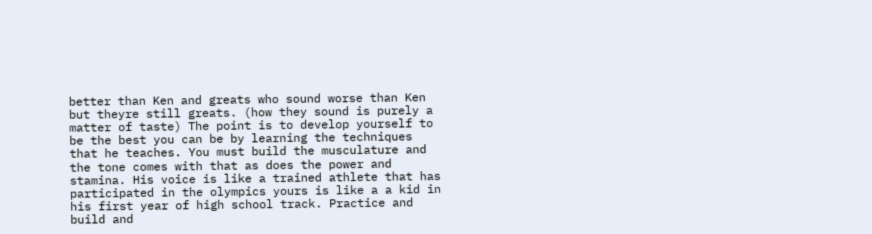better than Ken and greats who sound worse than Ken but theyre still greats. (how they sound is purely a matter of taste) The point is to develop yourself to be the best you can be by learning the techniques that he teaches. You must build the musculature and the tone comes with that as does the power and stamina. His voice is like a trained athlete that has participated in the olympics yours is like a a kid in his first year of high school track. Practice and build and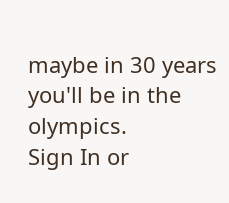maybe in 30 years you'll be in the olympics.
Sign In or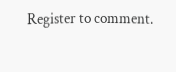Register to comment.